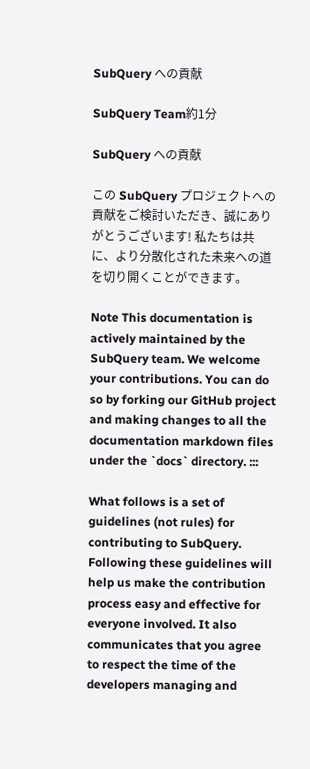SubQuery への貢献

SubQuery Team約1分

SubQuery への貢献

この SubQuery プロジェクトへの貢献をご検討いただき、誠にありがとうございます! 私たちは共に、より分散化された未来への道を切り開くことができます。

Note This documentation is actively maintained by the SubQuery team. We welcome your contributions. You can do so by forking our GitHub project and making changes to all the documentation markdown files under the `docs` directory. :::

What follows is a set of guidelines (not rules) for contributing to SubQuery. Following these guidelines will help us make the contribution process easy and effective for everyone involved. It also communicates that you agree to respect the time of the developers managing and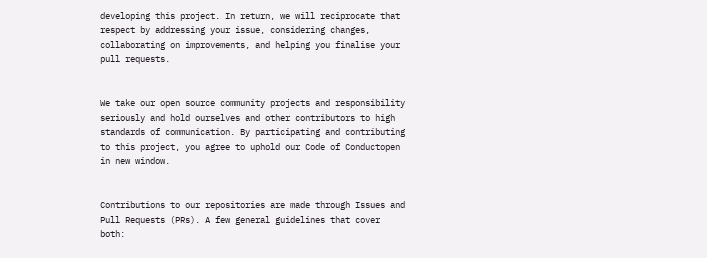developing this project. In return, we will reciprocate that respect by addressing your issue, considering changes, collaborating on improvements, and helping you finalise your pull requests.


We take our open source community projects and responsibility seriously and hold ourselves and other contributors to high standards of communication. By participating and contributing to this project, you agree to uphold our Code of Conductopen in new window.


Contributions to our repositories are made through Issues and Pull Requests (PRs). A few general guidelines that cover both: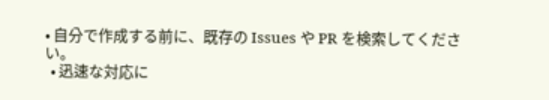• 自分で作成する前に、既存の Issues や PR を検索してください。
  • 迅速な対応に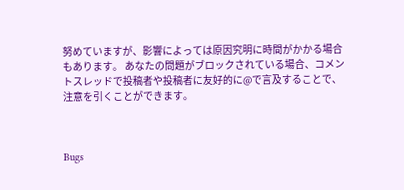努めていますが、影響によっては原因究明に時間がかかる場合もあります。 あなたの問題がブロックされている場合、コメントスレッドで投稿者や投稿者に友好的に@で言及することで、注意を引くことができます。



Bugs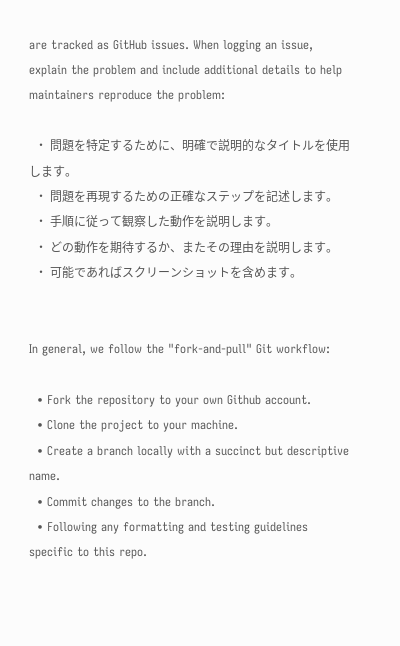are tracked as GitHub issues. When logging an issue, explain the problem and include additional details to help maintainers reproduce the problem:

  • 問題を特定するために、明確で説明的なタイトルを使用します。
  • 問題を再現するための正確なステップを記述します。
  • 手順に従って観察した動作を説明します。
  • どの動作を期待するか、またその理由を説明します。
  • 可能であればスクリーンショットを含めます。


In general, we follow the "fork-and-pull" Git workflow:

  • Fork the repository to your own Github account.
  • Clone the project to your machine.
  • Create a branch locally with a succinct but descriptive name.
  • Commit changes to the branch.
  • Following any formatting and testing guidelines specific to this repo.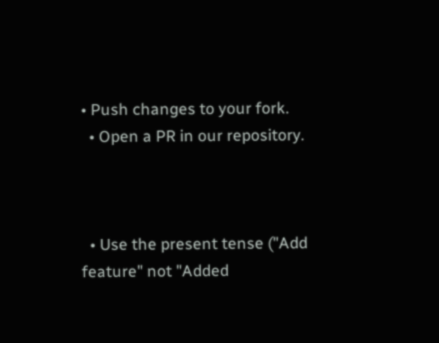• Push changes to your fork.
  • Open a PR in our repository.



  • Use the present tense ("Add feature" not "Added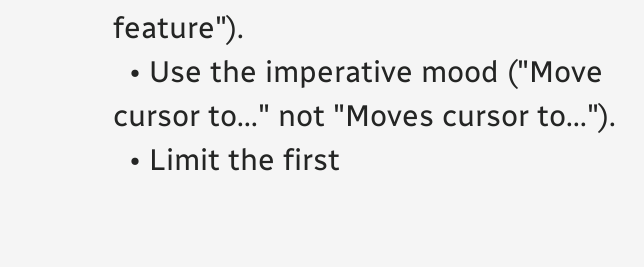feature").
  • Use the imperative mood ("Move cursor to..." not "Moves cursor to...").
  • Limit the first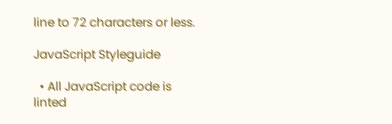line to 72 characters or less.

JavaScript Styleguide

  • All JavaScript code is linted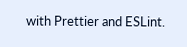with Prettier and ESLint.